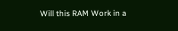Will this RAM Work in a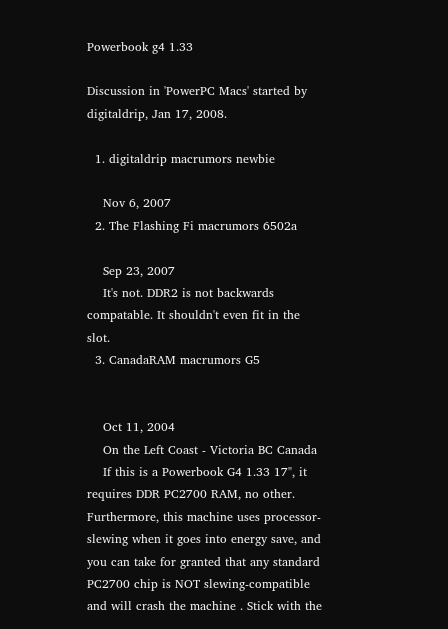Powerbook g4 1.33

Discussion in 'PowerPC Macs' started by digitaldrip, Jan 17, 2008.

  1. digitaldrip macrumors newbie

    Nov 6, 2007
  2. The Flashing Fi macrumors 6502a

    Sep 23, 2007
    It's not. DDR2 is not backwards compatable. It shouldn't even fit in the slot.
  3. CanadaRAM macrumors G5


    Oct 11, 2004
    On the Left Coast - Victoria BC Canada
    If this is a Powerbook G4 1.33 17", it requires DDR PC2700 RAM, no other. Furthermore, this machine uses processor-slewing when it goes into energy save, and you can take for granted that any standard PC2700 chip is NOT slewing-compatible and will crash the machine . Stick with the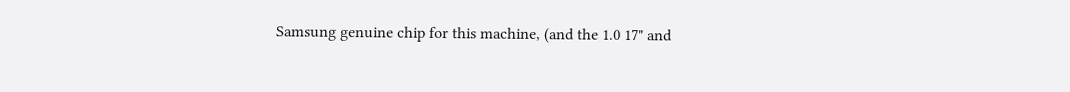Samsung genuine chip for this machine, (and the 1.0 17" and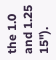the 1.0 and 1.25 15").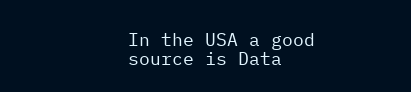In the USA a good source is Data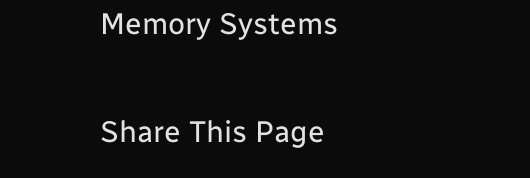Memory Systems

Share This Page